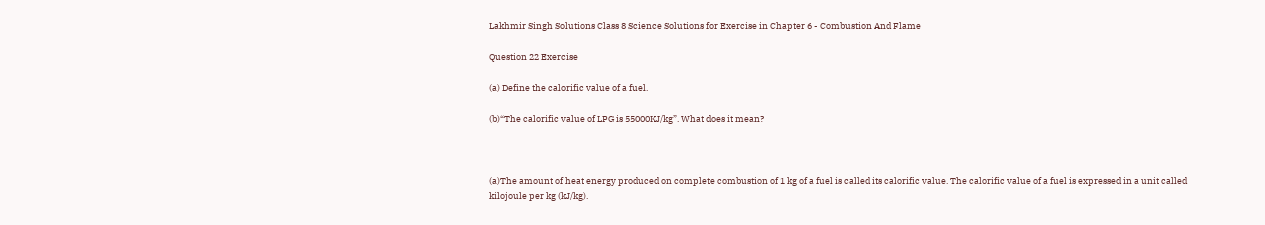Lakhmir Singh Solutions Class 8 Science Solutions for Exercise in Chapter 6 - Combustion And Flame

Question 22 Exercise

(a) Define the calorific value of a fuel.

(b)“The calorific value of LPG is 55000KJ/kg”. What does it mean?



(a)The amount of heat energy produced on complete combustion of 1 kg of a fuel is called its calorific value. The calorific value of a fuel is expressed in a unit called kilojoule per kg (kJ/kg).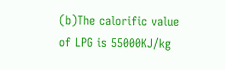(b)The calorific value of LPG is 55000KJ/kg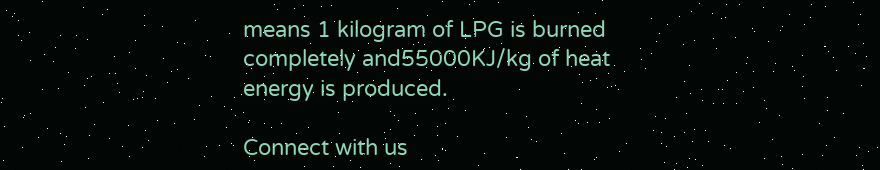means 1 kilogram of LPG is burned completely and55000KJ/kg of heat energy is produced.

Connect with us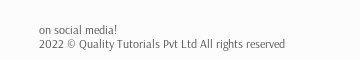on social media!
2022 © Quality Tutorials Pvt Ltd All rights reserved